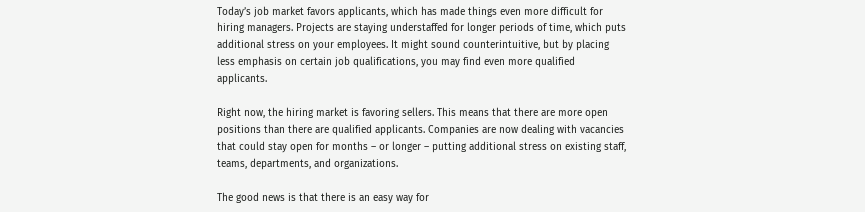Today’s job market favors applicants, which has made things even more difficult for hiring managers. Projects are staying understaffed for longer periods of time, which puts additional stress on your employees. It might sound counterintuitive, but by placing less emphasis on certain job qualifications, you may find even more qualified applicants.

Right now, the hiring market is favoring sellers. This means that there are more open positions than there are qualified applicants. Companies are now dealing with vacancies that could stay open for months – or longer – putting additional stress on existing staff, teams, departments, and organizations.

The good news is that there is an easy way for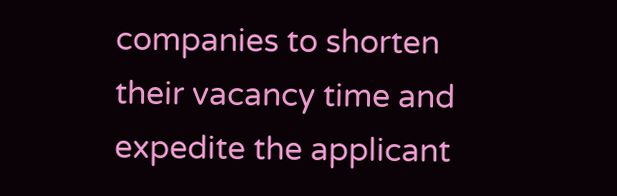companies to shorten their vacancy time and expedite the applicant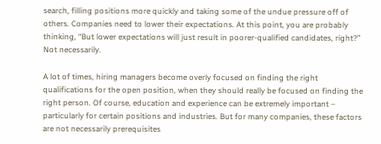search, filling positions more quickly and taking some of the undue pressure off of others. Companies need to lower their expectations. At this point, you are probably thinking, “But lower expectations will just result in poorer-qualified candidates, right?” Not necessarily.

A lot of times, hiring managers become overly focused on finding the right qualifications for the open position, when they should really be focused on finding the right person. Of course, education and experience can be extremely important – particularly for certain positions and industries. But for many companies, these factors are not necessarily prerequisites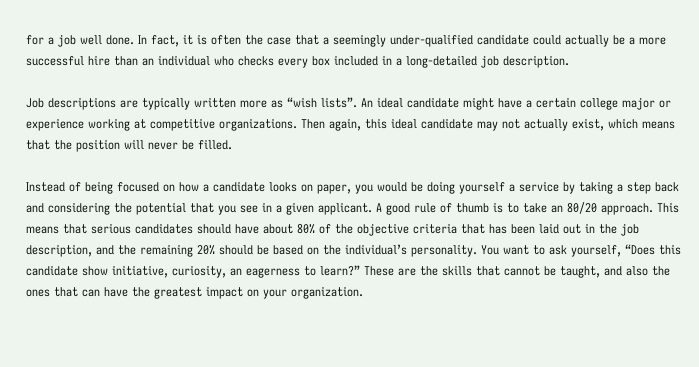for a job well done. In fact, it is often the case that a seemingly under-qualified candidate could actually be a more successful hire than an individual who checks every box included in a long-detailed job description.

Job descriptions are typically written more as “wish lists”. An ideal candidate might have a certain college major or experience working at competitive organizations. Then again, this ideal candidate may not actually exist, which means that the position will never be filled.

Instead of being focused on how a candidate looks on paper, you would be doing yourself a service by taking a step back and considering the potential that you see in a given applicant. A good rule of thumb is to take an 80/20 approach. This means that serious candidates should have about 80% of the objective criteria that has been laid out in the job description, and the remaining 20% should be based on the individual’s personality. You want to ask yourself, “Does this candidate show initiative, curiosity, an eagerness to learn?” These are the skills that cannot be taught, and also the ones that can have the greatest impact on your organization.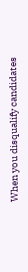When you disqualify candidates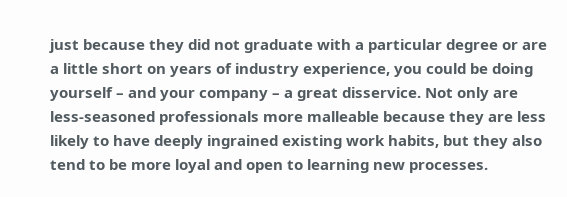just because they did not graduate with a particular degree or are a little short on years of industry experience, you could be doing yourself – and your company – a great disservice. Not only are less-seasoned professionals more malleable because they are less likely to have deeply ingrained existing work habits, but they also tend to be more loyal and open to learning new processes.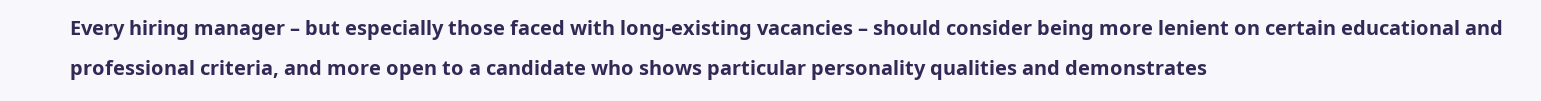Every hiring manager – but especially those faced with long-existing vacancies – should consider being more lenient on certain educational and professional criteria, and more open to a candidate who shows particular personality qualities and demonstrates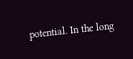potential. In the long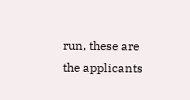run, these are the applicants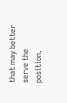that may better serve the position.